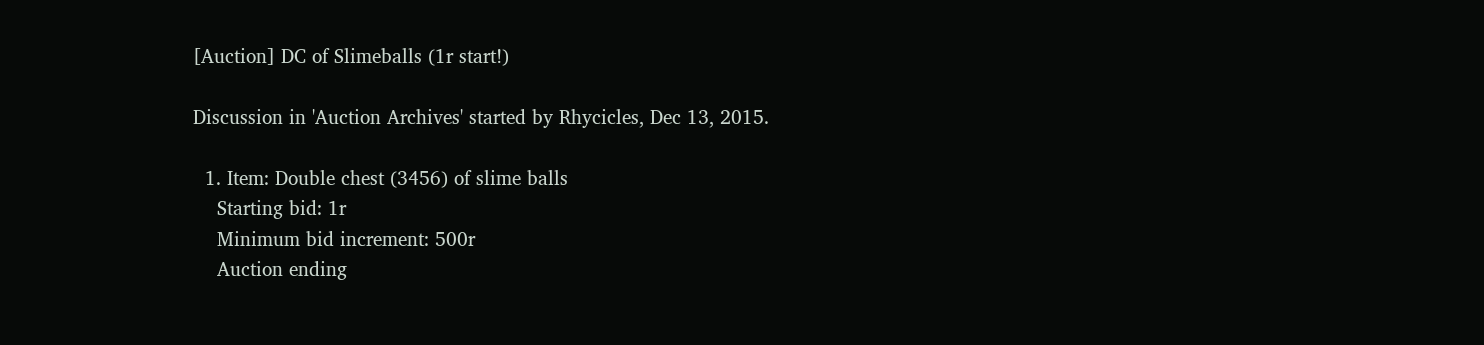[Auction] DC of Slimeballs (1r start!)

Discussion in 'Auction Archives' started by Rhycicles, Dec 13, 2015.

  1. Item: Double chest (3456) of slime balls
    Starting bid: 1r
    Minimum bid increment: 500r
    Auction ending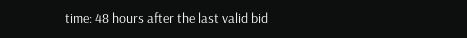time: 48 hours after the last valid bid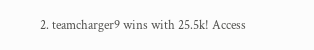2. teamcharger9 wins with 25.5k! Access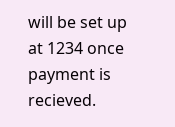will be set up at 1234 once payment is recieved.